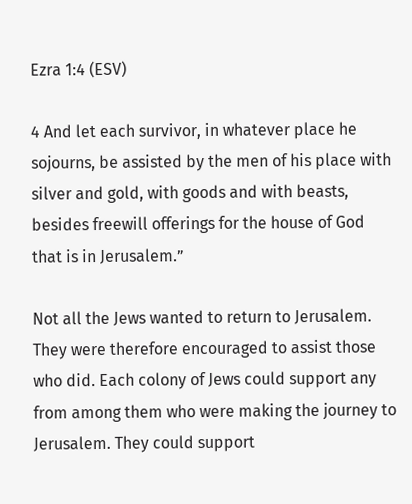Ezra 1:4 (ESV)

4 And let each survivor, in whatever place he sojourns, be assisted by the men of his place with silver and gold, with goods and with beasts, besides freewill offerings for the house of God that is in Jerusalem.”

Not all the Jews wanted to return to Jerusalem. They were therefore encouraged to assist those who did. Each colony of Jews could support any from among them who were making the journey to Jerusalem. They could support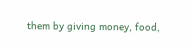them by giving money, food,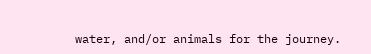water, and/or animals for the journey.